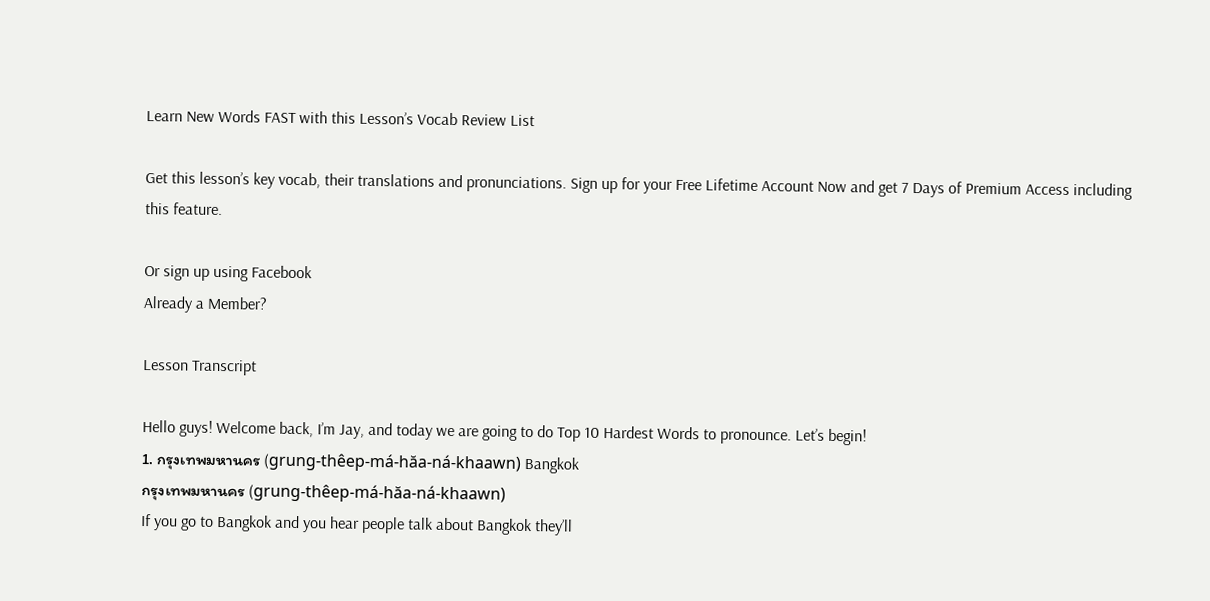Learn New Words FAST with this Lesson’s Vocab Review List

Get this lesson’s key vocab, their translations and pronunciations. Sign up for your Free Lifetime Account Now and get 7 Days of Premium Access including this feature.

Or sign up using Facebook
Already a Member?

Lesson Transcript

Hello guys! Welcome back, I’m Jay, and today we are going to do Top 10 Hardest Words to pronounce. Let’s begin!
1. กรุงเทพมหานคร (grung-thêep-má-hăa-ná-khaawn) Bangkok
กรุงเทพมหานคร (grung-thêep-má-hăa-ná-khaawn)
If you go to Bangkok and you hear people talk about Bangkok they’ll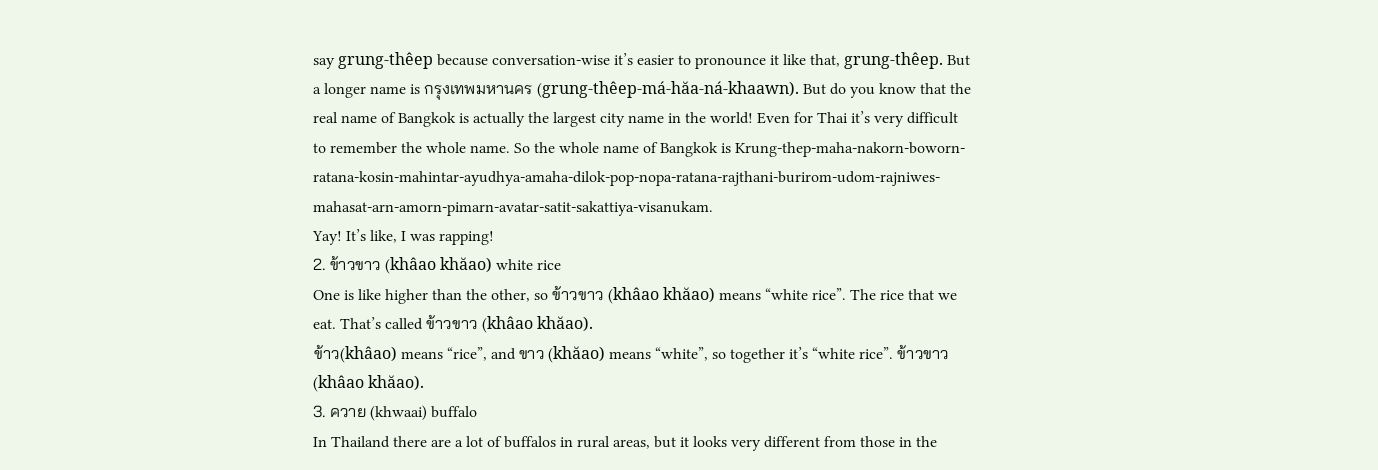say grung-thêep because conversation-wise it’s easier to pronounce it like that, grung-thêep. But a longer name is กรุงเทพมหานคร (grung-thêep-má-hăa-ná-khaawn). But do you know that the real name of Bangkok is actually the largest city name in the world! Even for Thai it’s very difficult to remember the whole name. So the whole name of Bangkok is Krung-thep-maha-nakorn-boworn-ratana-kosin-mahintar-ayudhya-amaha-dilok-pop-nopa-ratana-rajthani-burirom-udom-rajniwes-mahasat-arn-amorn-pimarn-avatar-satit-sakattiya-visanukam.
Yay! It’s like, I was rapping!
2. ข้าวขาว (khâao khăao) white rice
One is like higher than the other, so ข้าวขาว (khâao khăao) means “white rice”. The rice that we eat. That’s called ข้าวขาว (khâao khăao).
ข้าว(khâao) means “rice”, and ขาว (khăao) means “white”, so together it’s “white rice”. ข้าวขาว (khâao khăao).
3. ควาย (khwaai) buffalo
In Thailand there are a lot of buffalos in rural areas, but it looks very different from those in the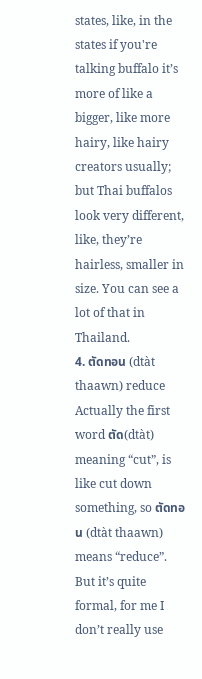states, like, in the states if you're talking buffalo it’s more of like a bigger, like more hairy, like hairy creators usually; but Thai buffalos look very different, like, they’re hairless, smaller in size. You can see a lot of that in Thailand.
4. ตัดทอน (dtàt thaawn) reduce
Actually the first word ตัด(dtàt) meaning “cut”, is like cut down something, so ตัดทอน (dtàt thaawn) means “reduce”. But it’s quite formal, for me I don’t really use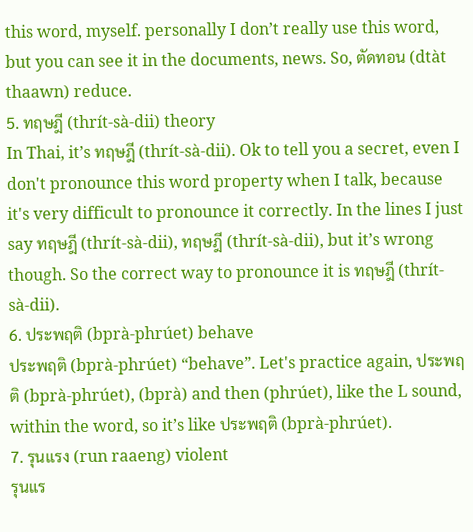this word, myself. personally I don’t really use this word, but you can see it in the documents, news. So, ตัดทอน (dtàt thaawn) reduce.
5. ทฤษฎี (thrít-sà-dii) theory
In Thai, it’s ทฤษฎี (thrít-sà-dii). Ok to tell you a secret, even I don't pronounce this word property when I talk, because it's very difficult to pronounce it correctly. In the lines I just say ทฤษฎี (thrít-sà-dii), ทฤษฎี (thrít-sà-dii), but it’s wrong though. So the correct way to pronounce it is ทฤษฎี (thrít-sà-dii).
6. ประพฤติ (bprà-phrúet) behave
ประพฤติ (bprà-phrúet) “behave”. Let's practice again, ประพฤติ (bprà-phrúet), (bprà) and then (phrúet), like the L sound, within the word, so it’s like ประพฤติ (bprà-phrúet).
7. รุนแรง (run raaeng) violent
รุนแร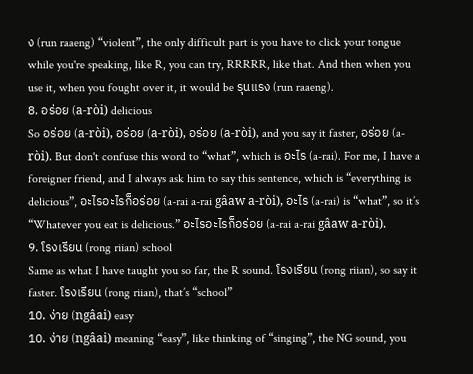ง (run raaeng) “violent”, the only difficult part is you have to click your tongue while you're speaking, like R, you can try, RRRRR, like that. And then when you use it, when you fought over it, it would be รุนแรง (run raaeng).
8. อร่อย (a-ròi) delicious
So อร่อย (a-ròi), อร่อย (a-ròi), อร่อย (a-ròi), and you say it faster, อร่อย (a-ròi). But don't confuse this word to “what”, which is อะไร (a-rai). For me, I have a foreigner friend, and I always ask him to say this sentence, which is “everything is delicious”, อะไรอะไรก็อร่อย (a-rai a-rai gâaw a-ròi), อะไร (a-rai) is “what”, so it’s “Whatever you eat is delicious.” อะไรอะไรก็อร่อย (a-rai a-rai gâaw a-ròi).
9. โรงเรียน (rong riian) school
Same as what I have taught you so far, the R sound. โรงเรียน (rong riian), so say it faster. โรงเรียน (rong riian), that’s “school”
10. ง่าย (ngâai) easy
10. ง่าย (ngâai) meaning “easy”, like thinking of “singing”, the NG sound, you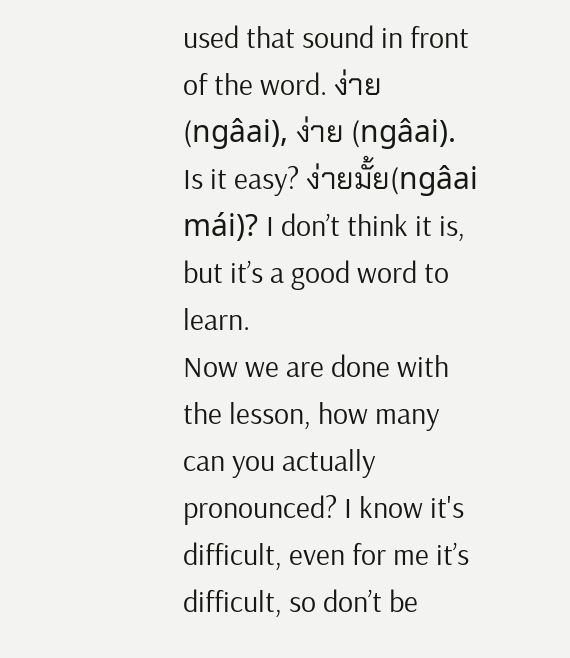used that sound in front of the word. ง่าย (ngâai), ง่าย (ngâai). Is it easy? ง่ายมั้ย(ngâai mái)? I don’t think it is, but it’s a good word to learn.
Now we are done with the lesson, how many can you actually pronounced? I know it's difficult, even for me it’s difficult, so don’t be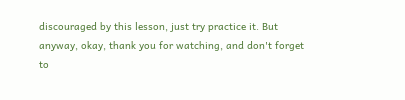discouraged by this lesson, just try practice it. But anyway, okay, thank you for watching, and don't forget to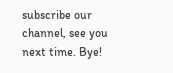subscribe our channel, see you next time. Bye!